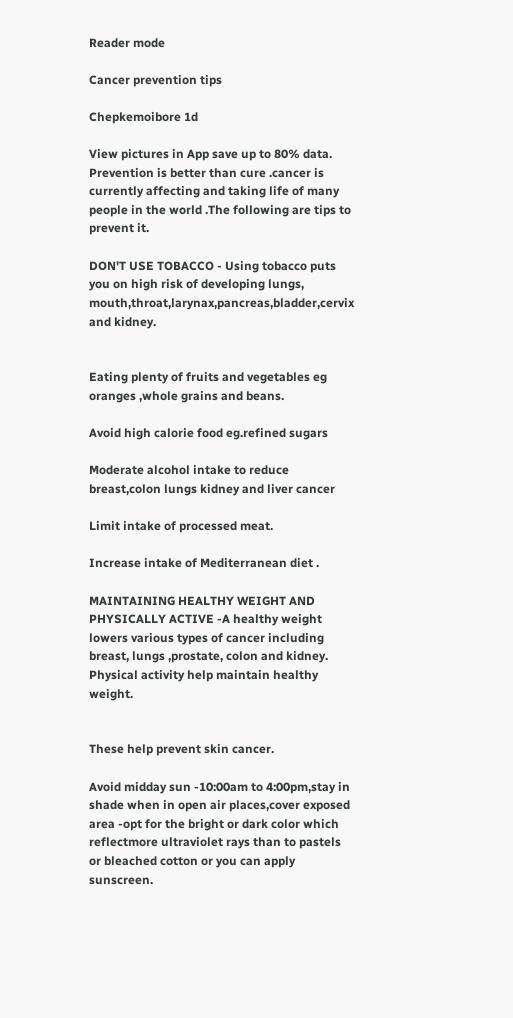Reader mode

Cancer prevention tips

Chepkemoibore 1d

View pictures in App save up to 80% data. Prevention is better than cure .cancer is currently affecting and taking life of many people in the world .The following are tips to prevent it.

DON'T USE TOBACCO - Using tobacco puts you on high risk of developing lungs, mouth,throat,larynax,pancreas,bladder,cervix and kidney.


Eating plenty of fruits and vegetables eg oranges ,whole grains and beans.

Avoid high calorie food eg.refined sugars

Moderate alcohol intake to reduce breast,colon lungs kidney and liver cancer

Limit intake of processed meat.

Increase intake of Mediterranean diet .

MAINTAINING HEALTHY WEIGHT AND PHYSICALLY ACTIVE -A healthy weight lowers various types of cancer including breast, lungs ,prostate, colon and kidney. Physical activity help maintain healthy weight.


These help prevent skin cancer.

Avoid midday sun -10:00am to 4:00pm,stay in shade when in open air places,cover exposed area -opt for the bright or dark color which reflectmore ultraviolet rays than to pastels or bleached cotton or you can apply sunscreen.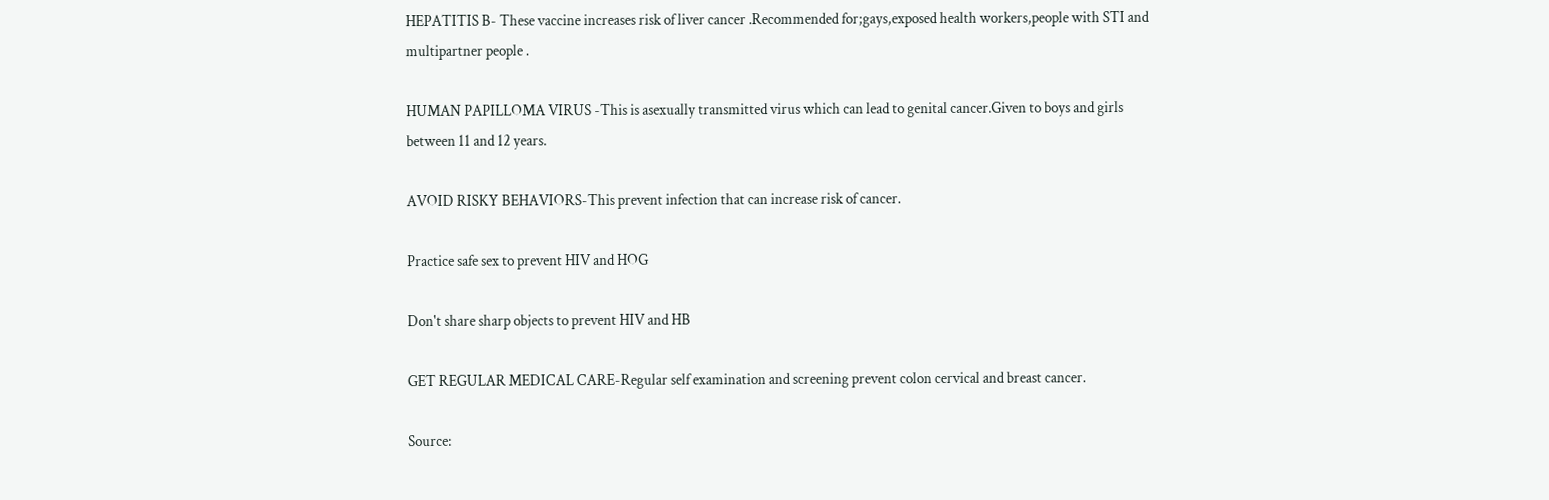HEPATITIS B- These vaccine increases risk of liver cancer .Recommended for;gays,exposed health workers,people with STI and multipartner people .

HUMAN PAPILLOMA VIRUS -This is asexually transmitted virus which can lead to genital cancer.Given to boys and girls between 11 and 12 years.

AVOID RISKY BEHAVIORS-This prevent infection that can increase risk of cancer.

Practice safe sex to prevent HIV and HOG

Don't share sharp objects to prevent HIV and HB

GET REGULAR MEDICAL CARE-Regular self examination and screening prevent colon cervical and breast cancer.

Source: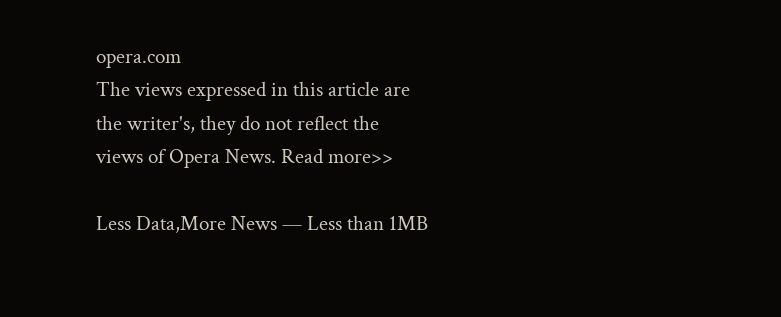opera.com
The views expressed in this article are the writer's, they do not reflect the views of Opera News. Read more>>

Less Data,More News — Less than 1MB